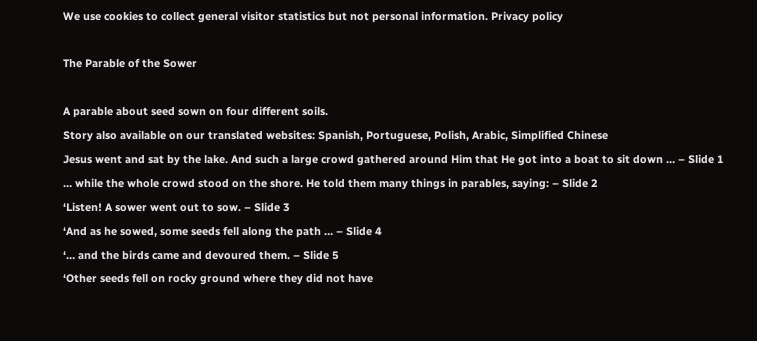We use cookies to collect general visitor statistics but not personal information. Privacy policy

The Parable of the Sower

A parable about seed sown on four different soils.
Story also available on our translated websites: Spanish, Portuguese, Polish, Arabic, Simplified Chinese
Jesus went and sat by the lake. And such a large crowd gathered around Him that He got into a boat to sit down … – Slide 1
… while the whole crowd stood on the shore. He told them many things in parables, saying: – Slide 2
‘Listen! A sower went out to sow. – Slide 3
‘And as he sowed, some seeds fell along the path … – Slide 4
‘… and the birds came and devoured them. – Slide 5
‘Other seeds fell on rocky ground where they did not have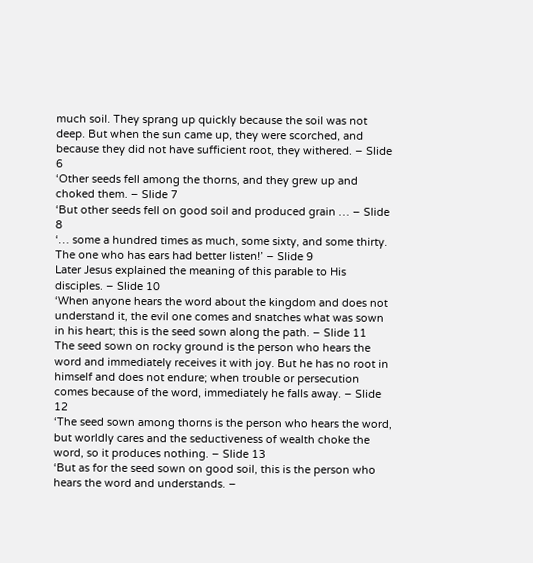much soil. They sprang up quickly because the soil was not deep. But when the sun came up, they were scorched, and because they did not have sufficient root, they withered. – Slide 6
‘Other seeds fell among the thorns, and they grew up and choked them. – Slide 7
‘But other seeds fell on good soil and produced grain … – Slide 8
‘… some a hundred times as much, some sixty, and some thirty. The one who has ears had better listen!’ – Slide 9
Later Jesus explained the meaning of this parable to His disciples. – Slide 10
‘When anyone hears the word about the kingdom and does not understand it, the evil one comes and snatches what was sown in his heart; this is the seed sown along the path. – Slide 11
The seed sown on rocky ground is the person who hears the word and immediately receives it with joy. But he has no root in himself and does not endure; when trouble or persecution comes because of the word, immediately he falls away. – Slide 12
‘The seed sown among thorns is the person who hears the word, but worldly cares and the seductiveness of wealth choke the word, so it produces nothing. – Slide 13
‘But as for the seed sown on good soil, this is the person who hears the word and understands. –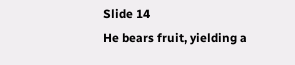Slide 14
He bears fruit, yielding a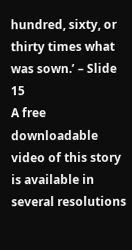hundred, sixty, or thirty times what was sown.’ – Slide 15
A free downloadable video of this story is available in several resolutions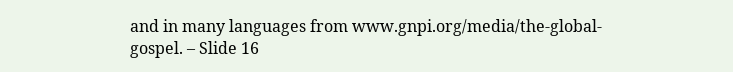and in many languages from www.gnpi.org/media/the-global-gospel. – Slide 16